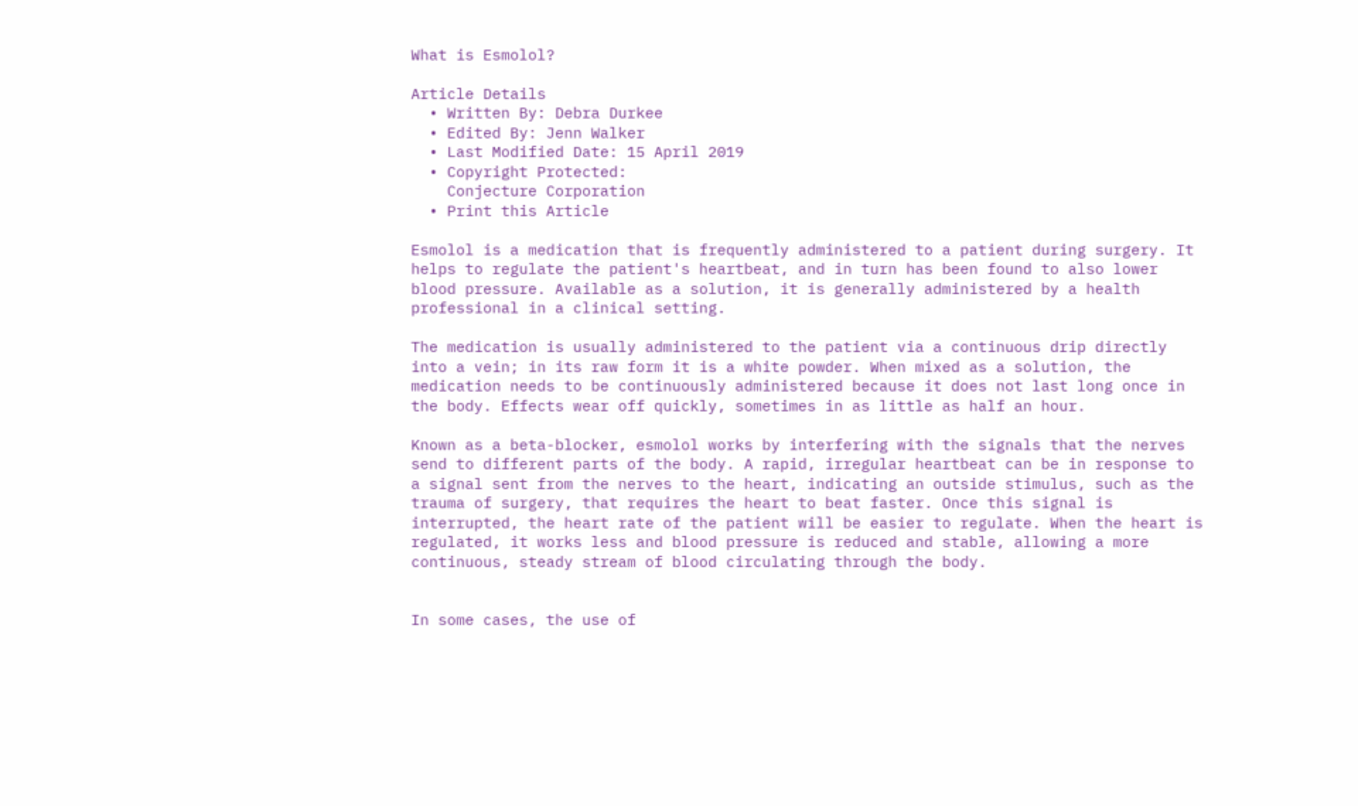What is Esmolol?

Article Details
  • Written By: Debra Durkee
  • Edited By: Jenn Walker
  • Last Modified Date: 15 April 2019
  • Copyright Protected:
    Conjecture Corporation
  • Print this Article

Esmolol is a medication that is frequently administered to a patient during surgery. It helps to regulate the patient's heartbeat, and in turn has been found to also lower blood pressure. Available as a solution, it is generally administered by a health professional in a clinical setting.

The medication is usually administered to the patient via a continuous drip directly into a vein; in its raw form it is a white powder. When mixed as a solution, the medication needs to be continuously administered because it does not last long once in the body. Effects wear off quickly, sometimes in as little as half an hour.

Known as a beta-blocker, esmolol works by interfering with the signals that the nerves send to different parts of the body. A rapid, irregular heartbeat can be in response to a signal sent from the nerves to the heart, indicating an outside stimulus, such as the trauma of surgery, that requires the heart to beat faster. Once this signal is interrupted, the heart rate of the patient will be easier to regulate. When the heart is regulated, it works less and blood pressure is reduced and stable, allowing a more continuous, steady stream of blood circulating through the body.


In some cases, the use of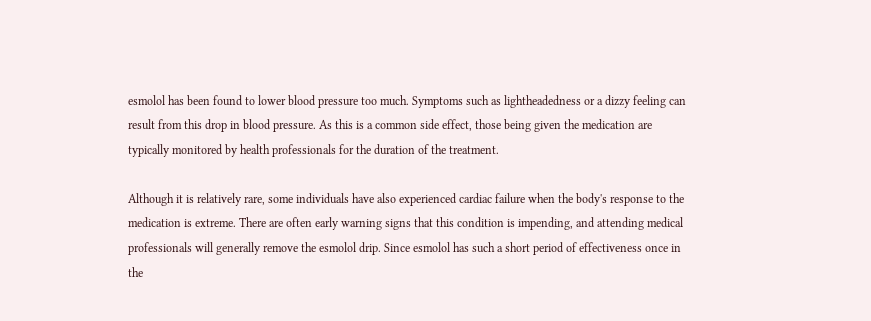esmolol has been found to lower blood pressure too much. Symptoms such as lightheadedness or a dizzy feeling can result from this drop in blood pressure. As this is a common side effect, those being given the medication are typically monitored by health professionals for the duration of the treatment.

Although it is relatively rare, some individuals have also experienced cardiac failure when the body's response to the medication is extreme. There are often early warning signs that this condition is impending, and attending medical professionals will generally remove the esmolol drip. Since esmolol has such a short period of effectiveness once in the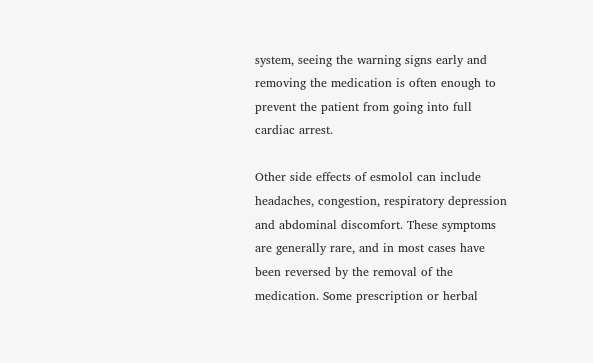system, seeing the warning signs early and removing the medication is often enough to prevent the patient from going into full cardiac arrest.

Other side effects of esmolol can include headaches, congestion, respiratory depression and abdominal discomfort. These symptoms are generally rare, and in most cases have been reversed by the removal of the medication. Some prescription or herbal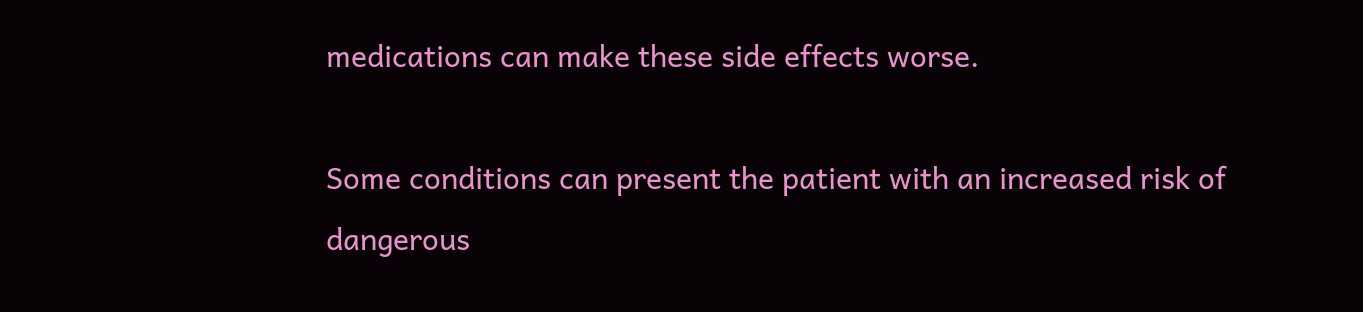medications can make these side effects worse.

Some conditions can present the patient with an increased risk of dangerous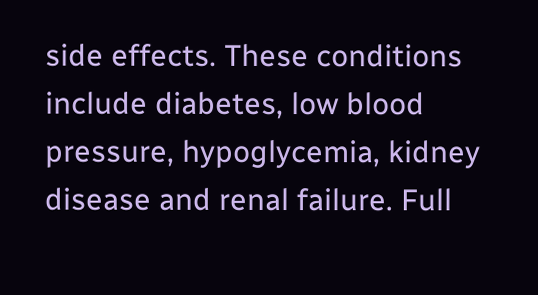side effects. These conditions include diabetes, low blood pressure, hypoglycemia, kidney disease and renal failure. Full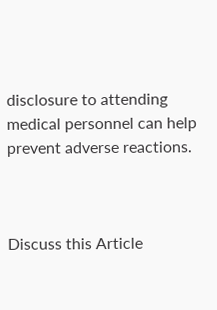disclosure to attending medical personnel can help prevent adverse reactions.



Discuss this Article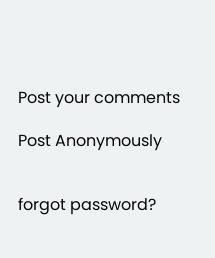Post your comments

Post Anonymously


forgot password?